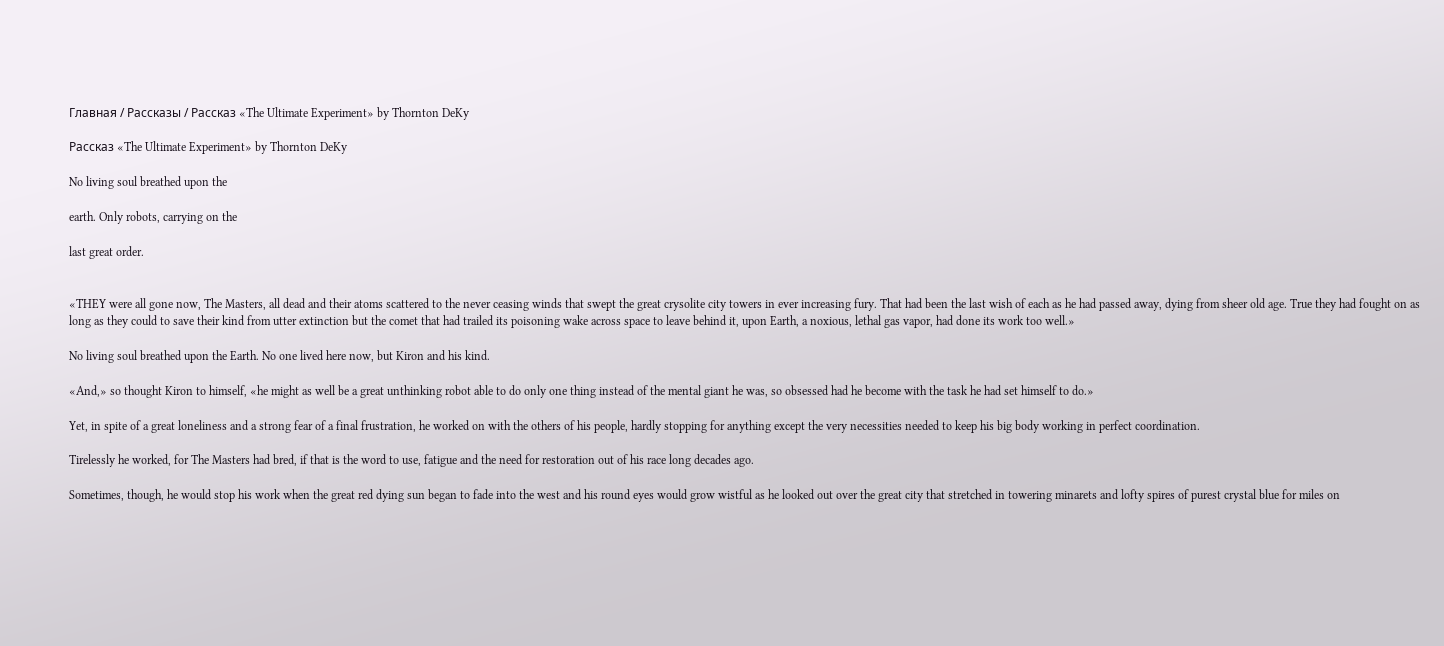Главная / Рассказы / Рассказ «The Ultimate Experiment» by Thornton DeKy

Рассказ «The Ultimate Experiment» by Thornton DeKy

No living soul breathed upon the

earth. Only robots, carrying on the

last great order.


«THEY were all gone now, The Masters, all dead and their atoms scattered to the never ceasing winds that swept the great crysolite city towers in ever increasing fury. That had been the last wish of each as he had passed away, dying from sheer old age. True they had fought on as long as they could to save their kind from utter extinction but the comet that had trailed its poisoning wake across space to leave behind it, upon Earth, a noxious, lethal gas vapor, had done its work too well.»

No living soul breathed upon the Earth. No one lived here now, but Kiron and his kind.

«And,» so thought Kiron to himself, «he might as well be a great unthinking robot able to do only one thing instead of the mental giant he was, so obsessed had he become with the task he had set himself to do.»

Yet, in spite of a great loneliness and a strong fear of a final frustration, he worked on with the others of his people, hardly stopping for anything except the very necessities needed to keep his big body working in perfect coordination.

Tirelessly he worked, for The Masters had bred, if that is the word to use, fatigue and the need for restoration out of his race long decades ago.

Sometimes, though, he would stop his work when the great red dying sun began to fade into the west and his round eyes would grow wistful as he looked out over the great city that stretched in towering minarets and lofty spires of purest crystal blue for miles on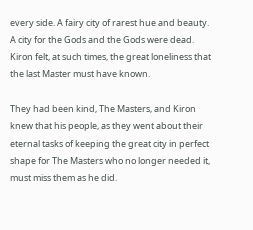every side. A fairy city of rarest hue and beauty. A city for the Gods and the Gods were dead. Kiron felt, at such times, the great loneliness that the last Master must have known.

They had been kind, The Masters, and Kiron knew that his people, as they went about their eternal tasks of keeping the great city in perfect shape for The Masters who no longer needed it, must miss them as he did.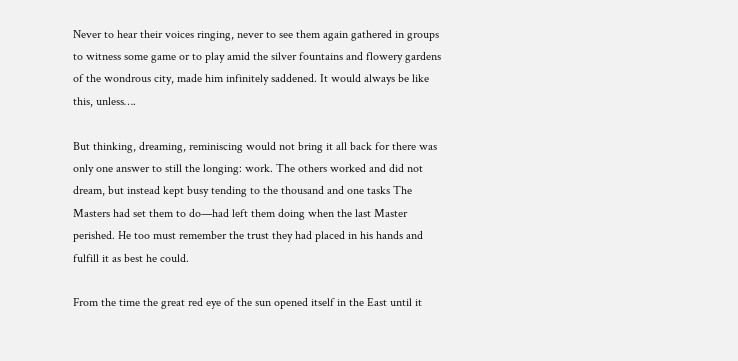Never to hear their voices ringing, never to see them again gathered in groups to witness some game or to play amid the silver fountains and flowery gardens of the wondrous city, made him infinitely saddened. It would always be like this, unless….

But thinking, dreaming, reminiscing would not bring it all back for there was only one answer to still the longing: work. The others worked and did not dream, but instead kept busy tending to the thousand and one tasks The Masters had set them to do—had left them doing when the last Master perished. He too must remember the trust they had placed in his hands and fulfill it as best he could.

From the time the great red eye of the sun opened itself in the East until it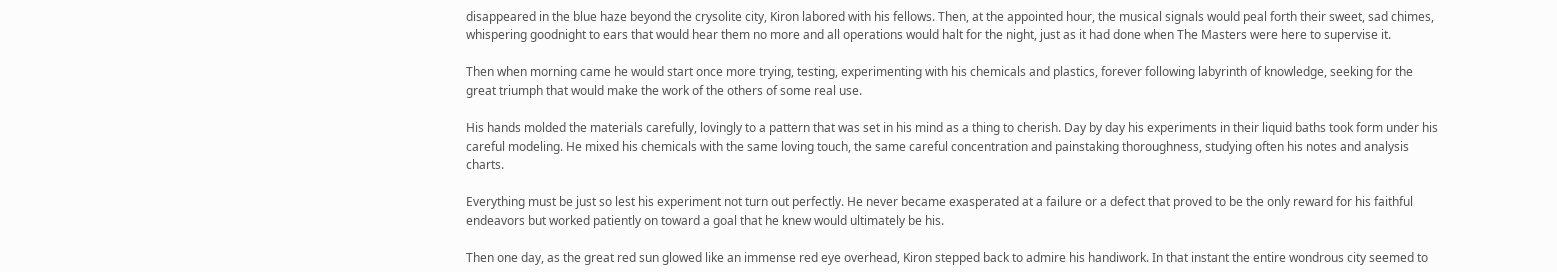disappeared in the blue haze beyond the crysolite city, Kiron labored with his fellows. Then, at the appointed hour, the musical signals would peal forth their sweet, sad chimes, whispering goodnight to ears that would hear them no more and all operations would halt for the night, just as it had done when The Masters were here to supervise it.

Then when morning came he would start once more trying, testing, experimenting with his chemicals and plastics, forever following labyrinth of knowledge, seeking for the great triumph that would make the work of the others of some real use.

His hands molded the materials carefully, lovingly to a pattern that was set in his mind as a thing to cherish. Day by day his experiments in their liquid baths took form under his careful modeling. He mixed his chemicals with the same loving touch, the same careful concentration and painstaking thoroughness, studying often his notes and analysis charts.

Everything must be just so lest his experiment not turn out perfectly. He never became exasperated at a failure or a defect that proved to be the only reward for his faithful endeavors but worked patiently on toward a goal that he knew would ultimately be his.

Then one day, as the great red sun glowed like an immense red eye overhead, Kiron stepped back to admire his handiwork. In that instant the entire wondrous city seemed to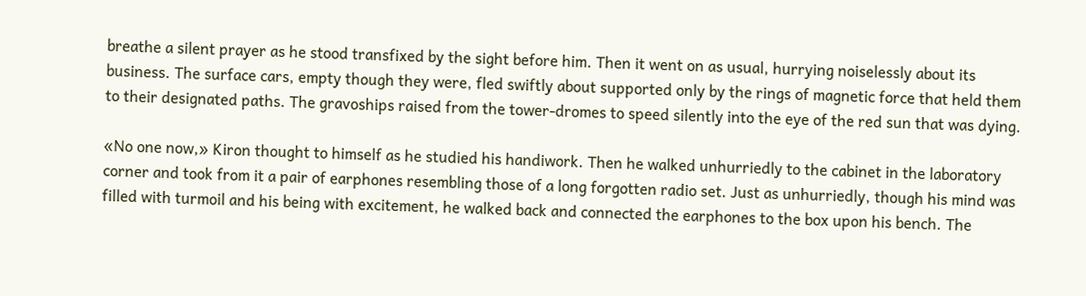breathe a silent prayer as he stood transfixed by the sight before him. Then it went on as usual, hurrying noiselessly about its business. The surface cars, empty though they were, fled swiftly about supported only by the rings of magnetic force that held them to their designated paths. The gravoships raised from the tower-dromes to speed silently into the eye of the red sun that was dying.

«No one now,» Kiron thought to himself as he studied his handiwork. Then he walked unhurriedly to the cabinet in the laboratory corner and took from it a pair of earphones resembling those of a long forgotten radio set. Just as unhurriedly, though his mind was filled with turmoil and his being with excitement, he walked back and connected the earphones to the box upon his bench. The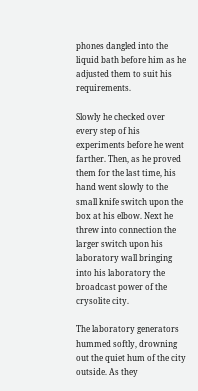phones dangled into the liquid bath before him as he adjusted them to suit his requirements.

Slowly he checked over every step of his experiments before he went farther. Then, as he proved them for the last time, his hand went slowly to the small knife switch upon the box at his elbow. Next he threw into connection the larger switch upon his laboratory wall bringing into his laboratory the broadcast power of the crysolite city.

The laboratory generators hummed softly, drowning out the quiet hum of the city outside. As they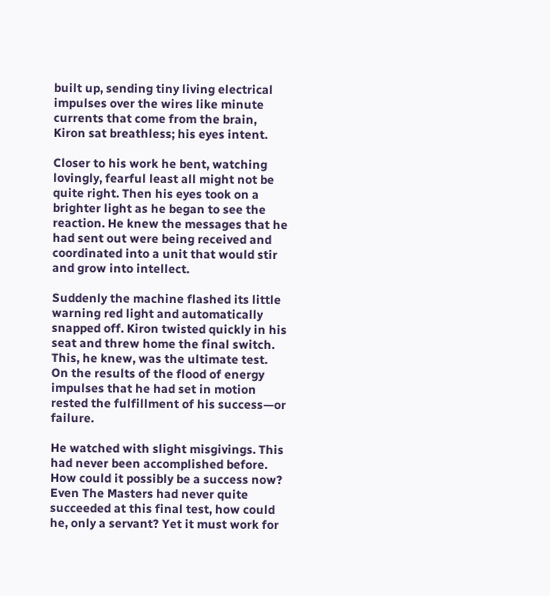built up, sending tiny living electrical impulses over the wires like minute currents that come from the brain, Kiron sat breathless; his eyes intent.

Closer to his work he bent, watching lovingly, fearful least all might not be quite right. Then his eyes took on a brighter light as he began to see the reaction. He knew the messages that he had sent out were being received and coordinated into a unit that would stir and grow into intellect.

Suddenly the machine flashed its little warning red light and automatically snapped off. Kiron twisted quickly in his seat and threw home the final switch. This, he knew, was the ultimate test. On the results of the flood of energy impulses that he had set in motion rested the fulfillment of his success—or failure.

He watched with slight misgivings. This had never been accomplished before. How could it possibly be a success now? Even The Masters had never quite succeeded at this final test, how could he, only a servant? Yet it must work for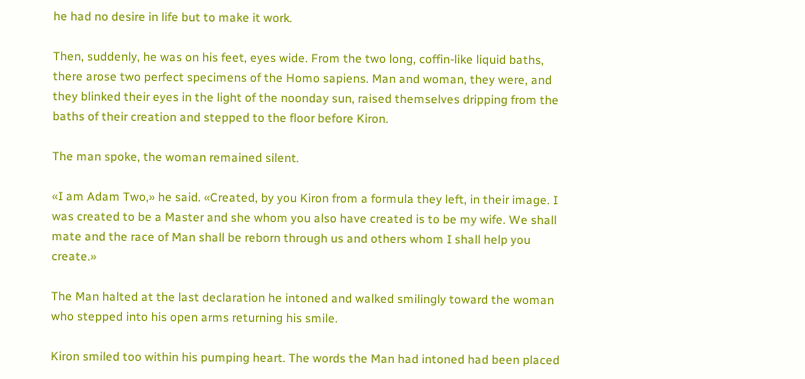he had no desire in life but to make it work.

Then, suddenly, he was on his feet, eyes wide. From the two long, coffin-like liquid baths, there arose two perfect specimens of the Homo sapiens. Man and woman, they were, and they blinked their eyes in the light of the noonday sun, raised themselves dripping from the baths of their creation and stepped to the floor before Kiron.

The man spoke, the woman remained silent.

«I am Adam Two,» he said. «Created, by you Kiron from a formula they left, in their image. I was created to be a Master and she whom you also have created is to be my wife. We shall mate and the race of Man shall be reborn through us and others whom I shall help you create.»

The Man halted at the last declaration he intoned and walked smilingly toward the woman who stepped into his open arms returning his smile.

Kiron smiled too within his pumping heart. The words the Man had intoned had been placed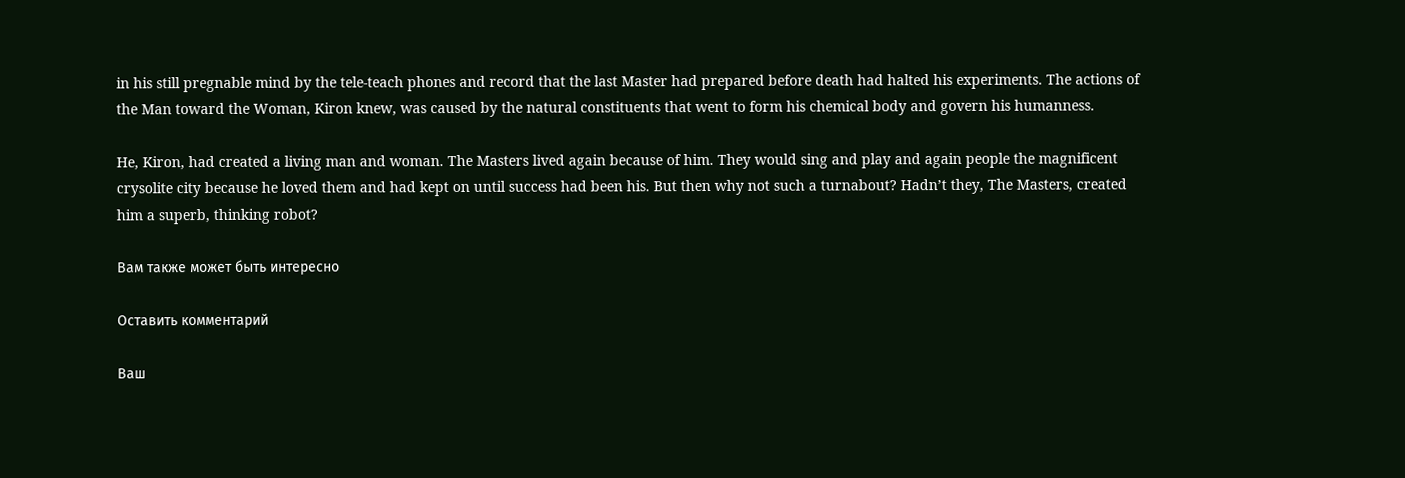in his still pregnable mind by the tele-teach phones and record that the last Master had prepared before death had halted his experiments. The actions of the Man toward the Woman, Kiron knew, was caused by the natural constituents that went to form his chemical body and govern his humanness.

He, Kiron, had created a living man and woman. The Masters lived again because of him. They would sing and play and again people the magnificent crysolite city because he loved them and had kept on until success had been his. But then why not such a turnabout? Hadn’t they, The Masters, created him a superb, thinking robot?

Вам также может быть интересно

Оставить комментарий

Ваш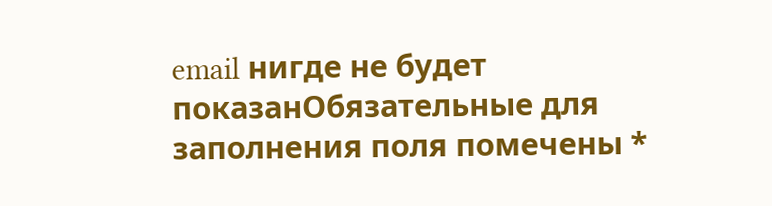email нигде не будет показанОбязательные для заполнения поля помечены *